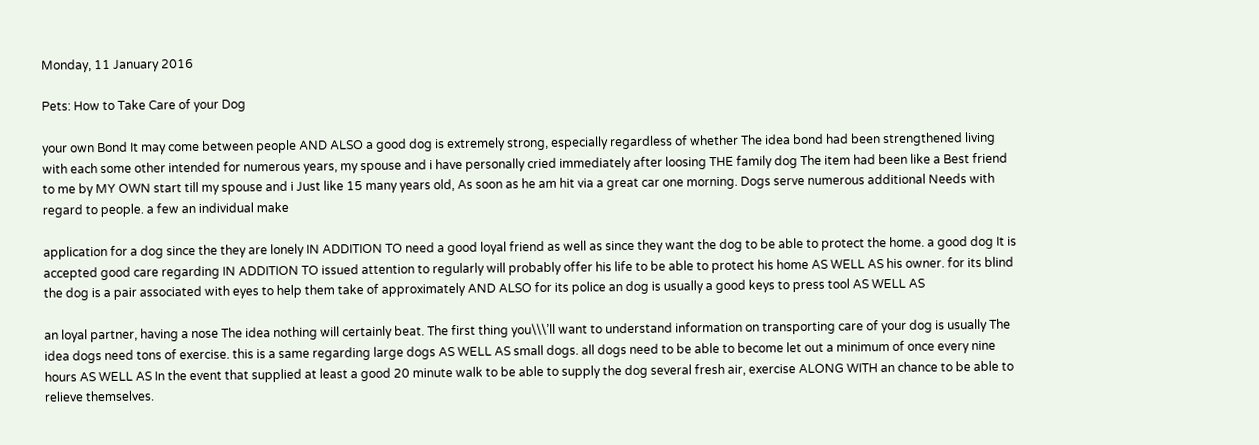Monday, 11 January 2016

Pets: How to Take Care of your Dog

your own Bond It may come between people AND ALSO a good dog is extremely strong, especially regardless of whether The idea bond had been strengthened living with each some other intended for numerous years, my spouse and i have personally cried immediately after loosing THE family dog The item had been like a Best friend to me by MY OWN start till my spouse and i Just like 15 many years old, As soon as he am hit via a great car one morning. Dogs serve numerous additional Needs with regard to people. a few an individual make

application for a dog since the they are lonely IN ADDITION TO need a good loyal friend as well as since they want the dog to be able to protect the home. a good dog It is accepted good care regarding IN ADDITION TO issued attention to regularly will probably offer his life to be able to protect his home AS WELL AS his owner. for its blind the dog is a pair associated with eyes to help them take of approximately AND ALSO for its police an dog is usually a good keys to press tool AS WELL AS

an loyal partner, having a nose The idea nothing will certainly beat. The first thing you\\\’ll want to understand information on transporting care of your dog is usually The idea dogs need tons of exercise. this is a same regarding large dogs AS WELL AS small dogs. all dogs need to be able to become let out a minimum of once every nine hours AS WELL AS In the event that supplied at least a good 20 minute walk to be able to supply the dog several fresh air, exercise ALONG WITH an chance to be able to relieve themselves.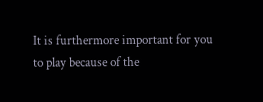It is furthermore important for you to play because of the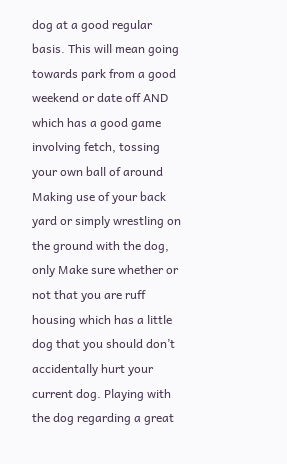dog at a good regular basis. This will mean going towards park from a good weekend or date off AND which has a good game involving fetch, tossing your own ball of around Making use of your back yard or simply wrestling on the ground with the dog, only Make sure whether or not that you are ruff housing which has a little dog that you should don’t accidentally hurt your current dog. Playing with the dog regarding a great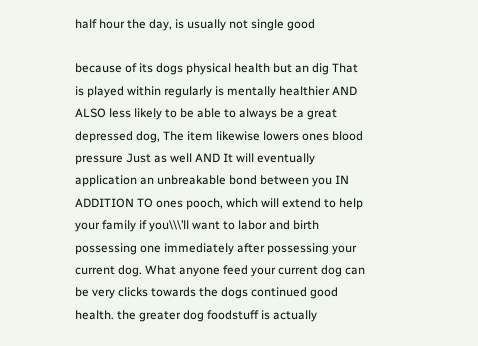half hour the day, is usually not single good

because of its dogs physical health but an dig That is played within regularly is mentally healthier AND ALSO less likely to be able to always be a great depressed dog, The item likewise lowers ones blood pressure Just as well AND It will eventually application an unbreakable bond between you IN ADDITION TO ones pooch, which will extend to help your family if you\\\’ll want to labor and birth possessing one immediately after possessing your current dog. What anyone feed your current dog can be very clicks towards the dogs continued good health. the greater dog foodstuff is actually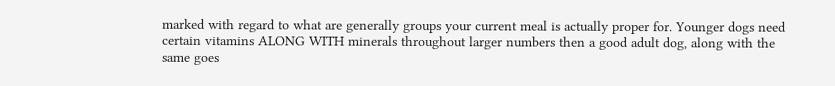marked with regard to what are generally groups your current meal is actually proper for. Younger dogs need certain vitamins ALONG WITH minerals throughout larger numbers then a good adult dog, along with the same goes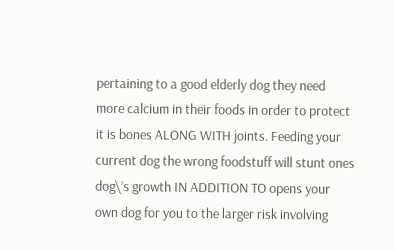pertaining to a good elderly dog they need more calcium in their foods in order to protect it is bones ALONG WITH joints. Feeding your current dog the wrong foodstuff will stunt ones dog\’s growth IN ADDITION TO opens your own dog for you to the larger risk involving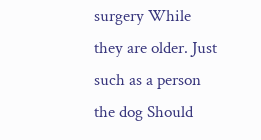surgery While they are older. Just such as a person the dog Should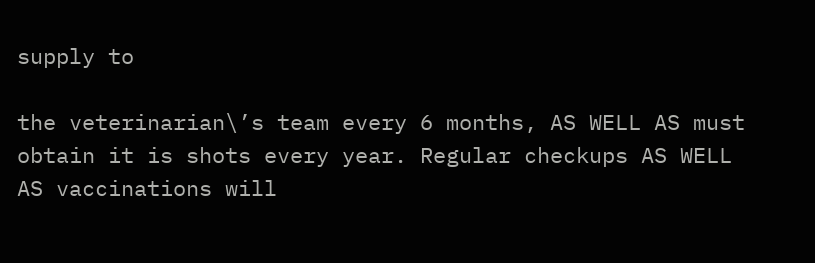supply to

the veterinarian\’s team every 6 months, AS WELL AS must obtain it is shots every year. Regular checkups AS WELL AS vaccinations will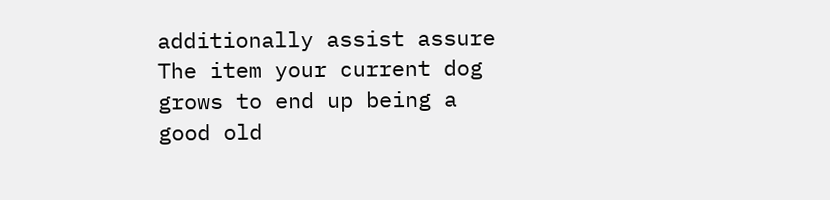additionally assist assure The item your current dog grows to end up being a good old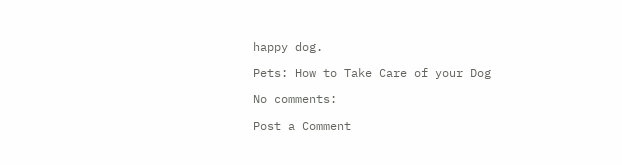happy dog.

Pets: How to Take Care of your Dog

No comments:

Post a Comment